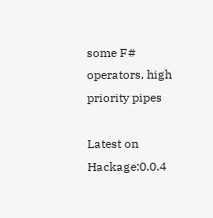some F# operators, high priority pipes

Latest on Hackage:0.0.4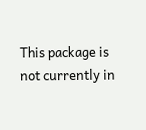This package is not currently in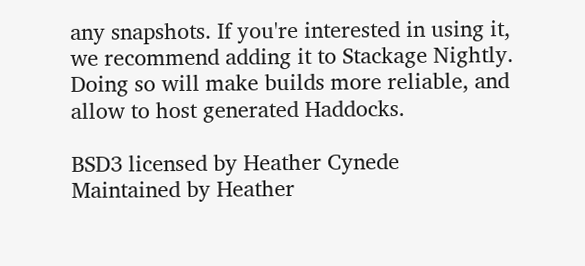any snapshots. If you're interested in using it, we recommend adding it to Stackage Nightly. Doing so will make builds more reliable, and allow to host generated Haddocks.

BSD3 licensed by Heather Cynede
Maintained by Heather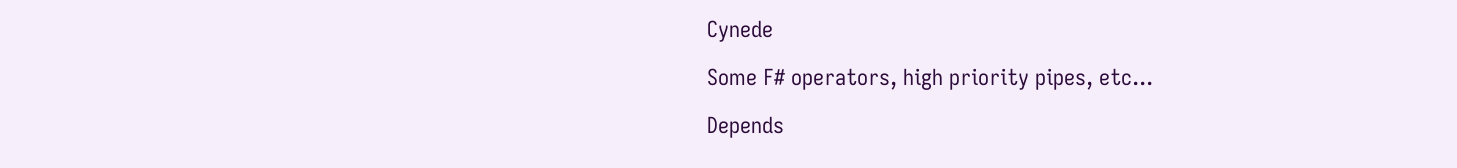Cynede

Some F# operators, high priority pipes, etc...

Depends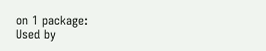on 1 package:
Used by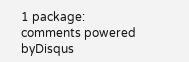1 package:
comments powered byDisqus